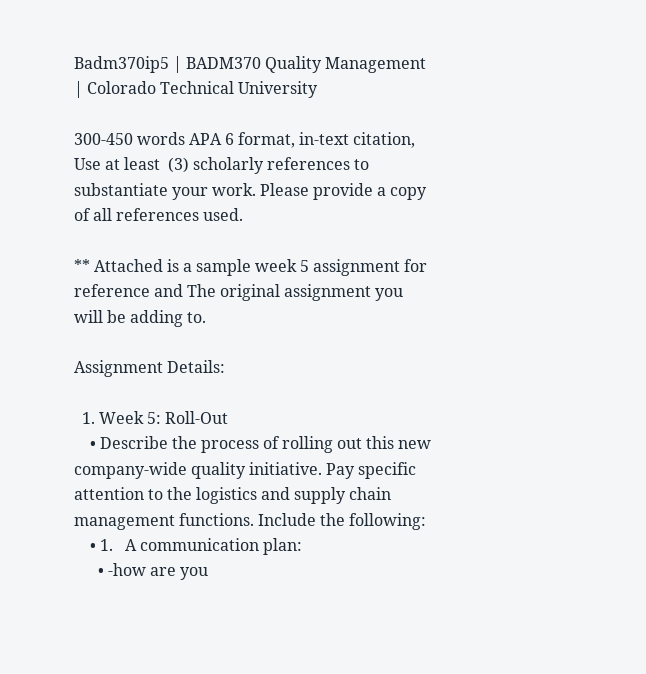Badm370ip5 | BADM370 Quality Management | Colorado Technical University

300-450 words APA 6 format, in-text citation, Use at least  (3) scholarly references to substantiate your work. Please provide a copy of all references used.

** Attached is a sample week 5 assignment for reference and The original assignment you will be adding to.

Assignment Details:

  1. Week 5: Roll-Out
    • Describe the process of rolling out this new company-wide quality initiative. Pay specific attention to the logistics and supply chain management functions. Include the following:
    • 1.   A communication plan:
      • -how are you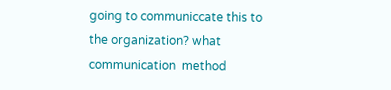going to communiccate this to the organization? what communication  method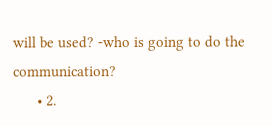will be used? -who is going to do the communication?
      • 2.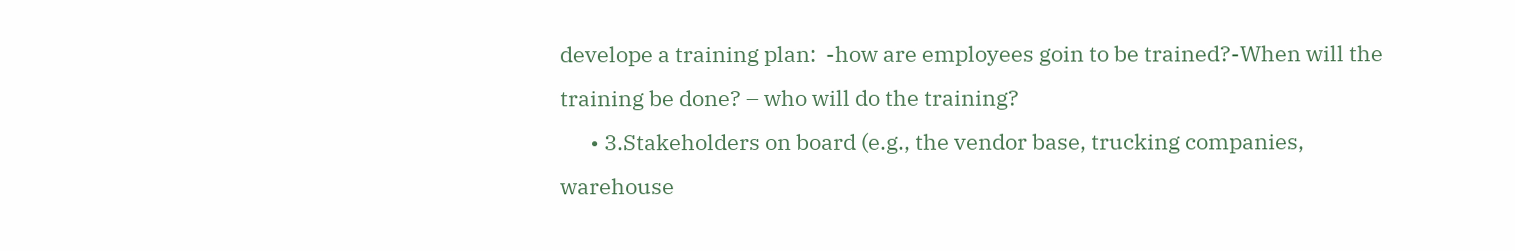develope a training plan:  -how are employees goin to be trained?-When will the training be done? – who will do the training?
      • 3.Stakeholders on board (e.g., the vendor base, trucking companies, warehouse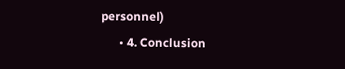personnel)
      • 4. Conclusion